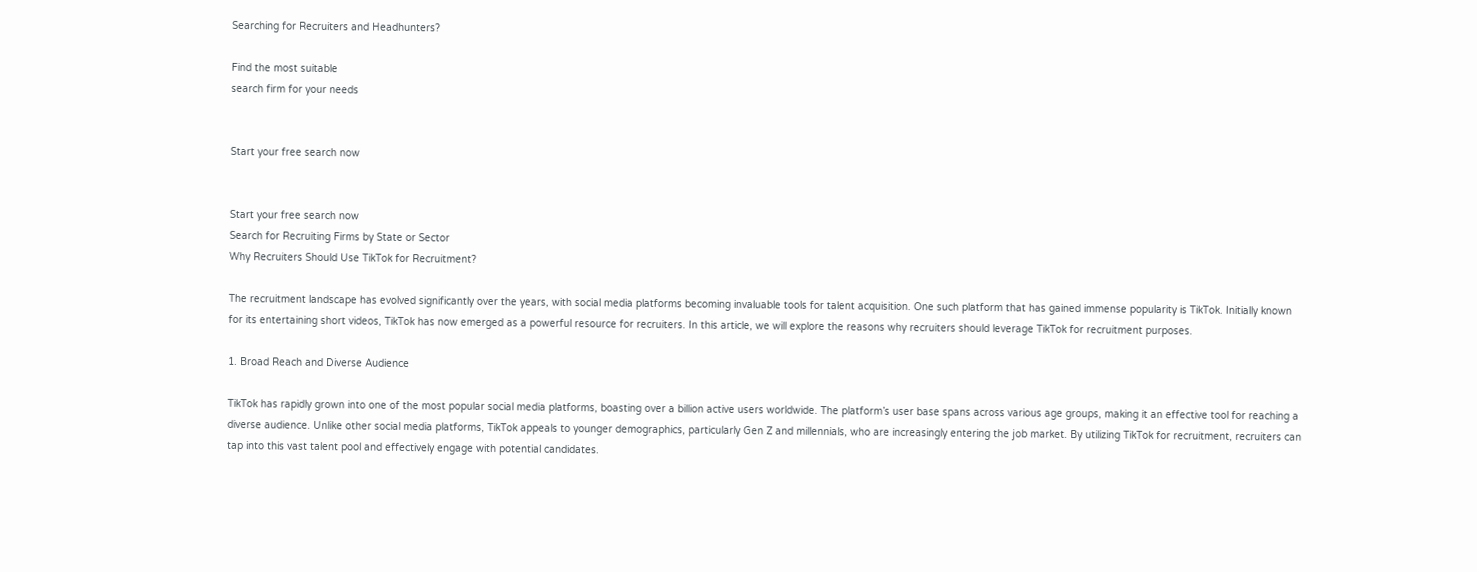Searching for Recruiters and Headhunters?

Find the most suitable
search firm for your needs


Start your free search now


Start your free search now
Search for Recruiting Firms by State or Sector
Why Recruiters Should Use TikTok for Recruitment?

The recruitment landscape has evolved significantly over the years, with social media platforms becoming invaluable tools for talent acquisition. One such platform that has gained immense popularity is TikTok. Initially known for its entertaining short videos, TikTok has now emerged as a powerful resource for recruiters. In this article, we will explore the reasons why recruiters should leverage TikTok for recruitment purposes.

1. Broad Reach and Diverse Audience

TikTok has rapidly grown into one of the most popular social media platforms, boasting over a billion active users worldwide. The platform’s user base spans across various age groups, making it an effective tool for reaching a diverse audience. Unlike other social media platforms, TikTok appeals to younger demographics, particularly Gen Z and millennials, who are increasingly entering the job market. By utilizing TikTok for recruitment, recruiters can tap into this vast talent pool and effectively engage with potential candidates.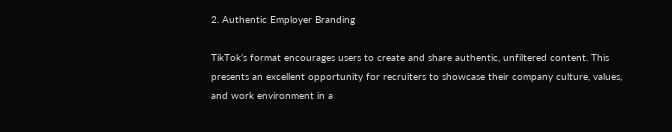2. Authentic Employer Branding

TikTok’s format encourages users to create and share authentic, unfiltered content. This presents an excellent opportunity for recruiters to showcase their company culture, values, and work environment in a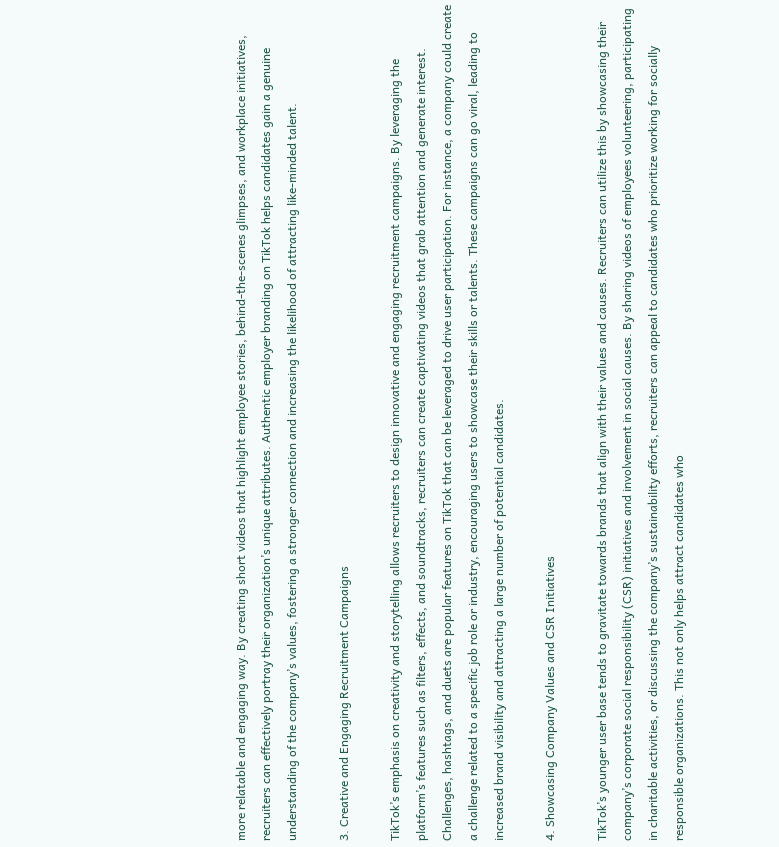more relatable and engaging way. By creating short videos that highlight employee stories, behind-the-scenes glimpses, and workplace initiatives, recruiters can effectively portray their organization’s unique attributes. Authentic employer branding on TikTok helps candidates gain a genuine understanding of the company’s values, fostering a stronger connection and increasing the likelihood of attracting like-minded talent.

3. Creative and Engaging Recruitment Campaigns

TikTok’s emphasis on creativity and storytelling allows recruiters to design innovative and engaging recruitment campaigns. By leveraging the platform’s features such as filters, effects, and soundtracks, recruiters can create captivating videos that grab attention and generate interest. Challenges, hashtags, and duets are popular features on TikTok that can be leveraged to drive user participation. For instance, a company could create a challenge related to a specific job role or industry, encouraging users to showcase their skills or talents. These campaigns can go viral, leading to increased brand visibility and attracting a large number of potential candidates.

4. Showcasing Company Values and CSR Initiatives

TikTok’s younger user base tends to gravitate towards brands that align with their values and causes. Recruiters can utilize this by showcasing their company’s corporate social responsibility (CSR) initiatives and involvement in social causes. By sharing videos of employees volunteering, participating in charitable activities, or discussing the company’s sustainability efforts, recruiters can appeal to candidates who prioritize working for socially responsible organizations. This not only helps attract candidates who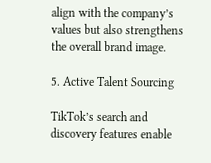align with the company’s values but also strengthens the overall brand image.

5. Active Talent Sourcing

TikTok’s search and discovery features enable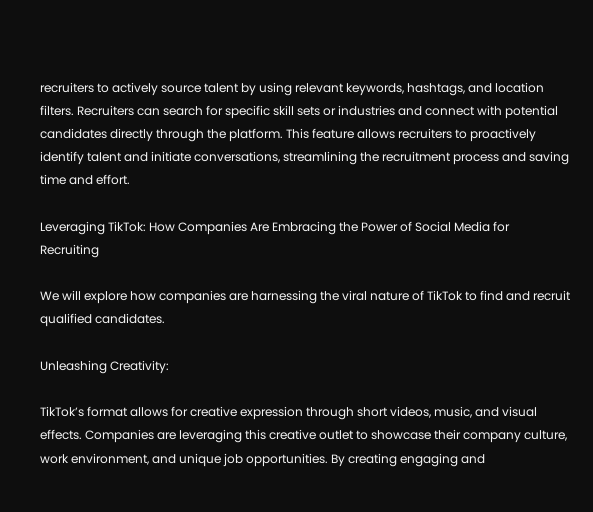recruiters to actively source talent by using relevant keywords, hashtags, and location filters. Recruiters can search for specific skill sets or industries and connect with potential candidates directly through the platform. This feature allows recruiters to proactively identify talent and initiate conversations, streamlining the recruitment process and saving time and effort.

Leveraging TikTok: How Companies Are Embracing the Power of Social Media for Recruiting

We will explore how companies are harnessing the viral nature of TikTok to find and recruit qualified candidates.

Unleashing Creativity:

TikTok’s format allows for creative expression through short videos, music, and visual effects. Companies are leveraging this creative outlet to showcase their company culture, work environment, and unique job opportunities. By creating engaging and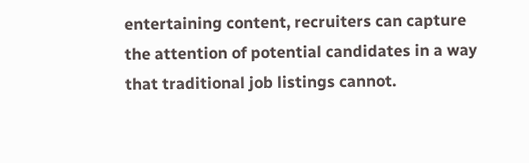entertaining content, recruiters can capture the attention of potential candidates in a way that traditional job listings cannot.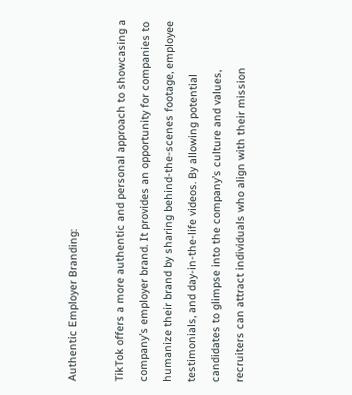Authentic Employer Branding:

TikTok offers a more authentic and personal approach to showcasing a company’s employer brand. It provides an opportunity for companies to humanize their brand by sharing behind-the-scenes footage, employee testimonials, and day-in-the-life videos. By allowing potential candidates to glimpse into the company’s culture and values, recruiters can attract individuals who align with their mission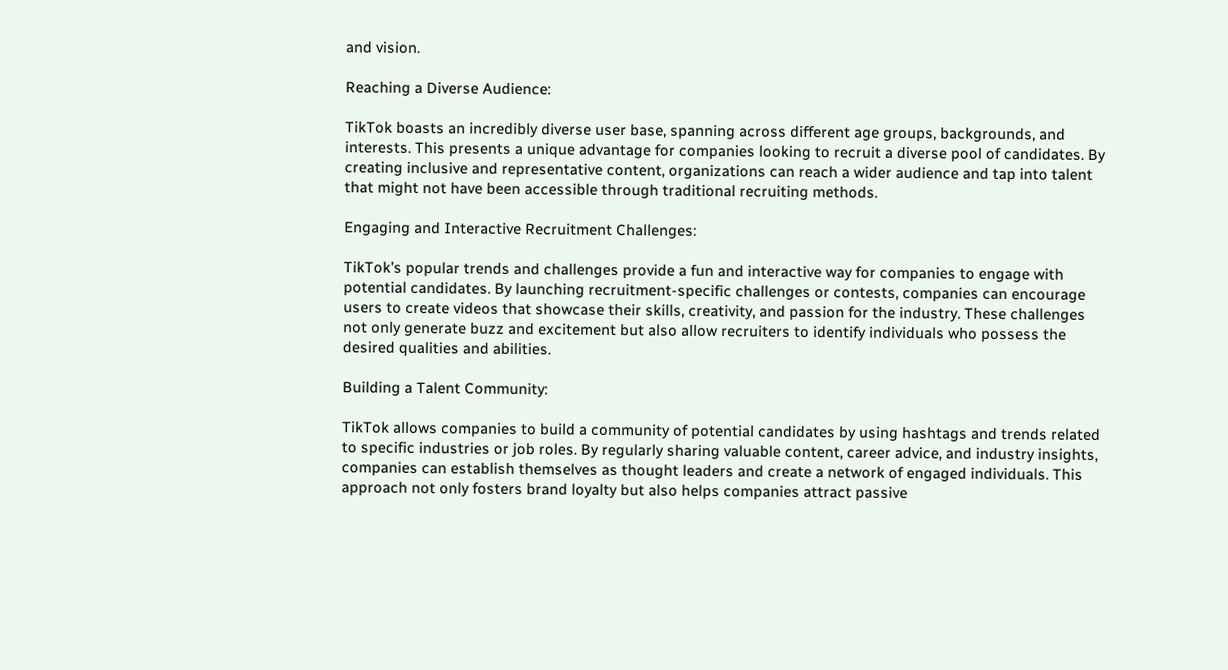and vision.

Reaching a Diverse Audience:

TikTok boasts an incredibly diverse user base, spanning across different age groups, backgrounds, and interests. This presents a unique advantage for companies looking to recruit a diverse pool of candidates. By creating inclusive and representative content, organizations can reach a wider audience and tap into talent that might not have been accessible through traditional recruiting methods.

Engaging and Interactive Recruitment Challenges:

TikTok’s popular trends and challenges provide a fun and interactive way for companies to engage with potential candidates. By launching recruitment-specific challenges or contests, companies can encourage users to create videos that showcase their skills, creativity, and passion for the industry. These challenges not only generate buzz and excitement but also allow recruiters to identify individuals who possess the desired qualities and abilities.

Building a Talent Community:

TikTok allows companies to build a community of potential candidates by using hashtags and trends related to specific industries or job roles. By regularly sharing valuable content, career advice, and industry insights, companies can establish themselves as thought leaders and create a network of engaged individuals. This approach not only fosters brand loyalty but also helps companies attract passive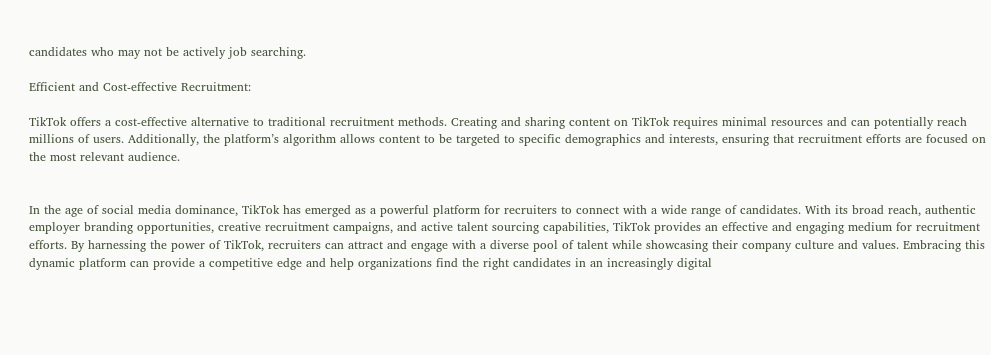candidates who may not be actively job searching.

Efficient and Cost-effective Recruitment:

TikTok offers a cost-effective alternative to traditional recruitment methods. Creating and sharing content on TikTok requires minimal resources and can potentially reach millions of users. Additionally, the platform’s algorithm allows content to be targeted to specific demographics and interests, ensuring that recruitment efforts are focused on the most relevant audience.


In the age of social media dominance, TikTok has emerged as a powerful platform for recruiters to connect with a wide range of candidates. With its broad reach, authentic employer branding opportunities, creative recruitment campaigns, and active talent sourcing capabilities, TikTok provides an effective and engaging medium for recruitment efforts. By harnessing the power of TikTok, recruiters can attract and engage with a diverse pool of talent while showcasing their company culture and values. Embracing this dynamic platform can provide a competitive edge and help organizations find the right candidates in an increasingly digital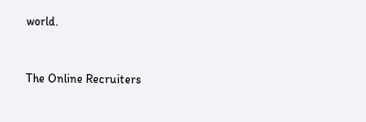world.


The Online Recruiters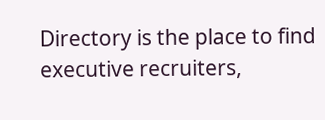Directory is the place to find executive recruiters,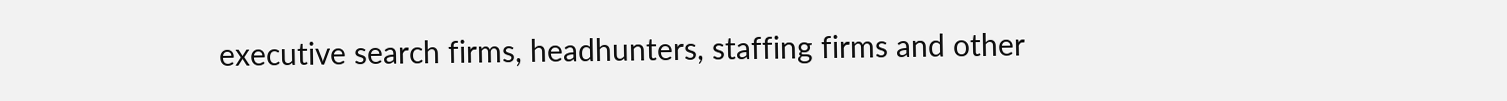executive search firms, headhunters, staffing firms and other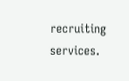recruiting services.